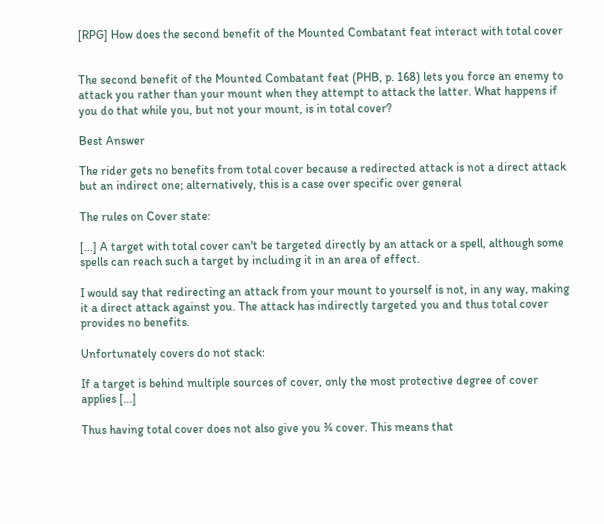[RPG] How does the second benefit of the Mounted Combatant feat interact with total cover


The second benefit of the Mounted Combatant feat (PHB, p. 168) lets you force an enemy to attack you rather than your mount when they attempt to attack the latter. What happens if you do that while you, but not your mount, is in total cover?

Best Answer

The rider gets no benefits from total cover because a redirected attack is not a direct attack but an indirect one; alternatively, this is a case over specific over general

The rules on Cover state:

[...] A target with total cover can't be targeted directly by an attack or a spell, although some spells can reach such a target by including it in an area of effect.

I would say that redirecting an attack from your mount to yourself is not, in any way, making it a direct attack against you. The attack has indirectly targeted you and thus total cover provides no benefits.

Unfortunately covers do not stack:

If a target is behind multiple sources of cover, only the most protective degree of cover applies [...]

Thus having total cover does not also give you ¾ cover. This means that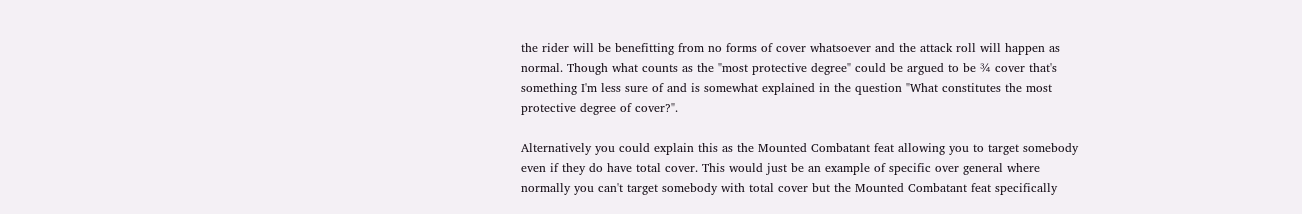the rider will be benefitting from no forms of cover whatsoever and the attack roll will happen as normal. Though what counts as the "most protective degree" could be argued to be ¾ cover that's something I'm less sure of and is somewhat explained in the question "What constitutes the most protective degree of cover?".

Alternatively you could explain this as the Mounted Combatant feat allowing you to target somebody even if they do have total cover. This would just be an example of specific over general where normally you can't target somebody with total cover but the Mounted Combatant feat specifically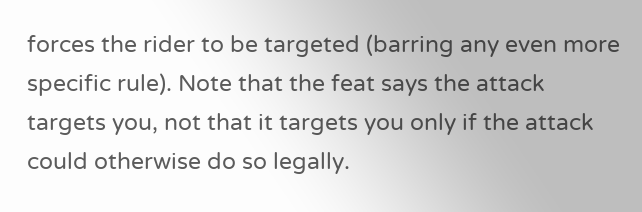forces the rider to be targeted (barring any even more specific rule). Note that the feat says the attack targets you, not that it targets you only if the attack could otherwise do so legally.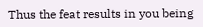Thus the feat results in you being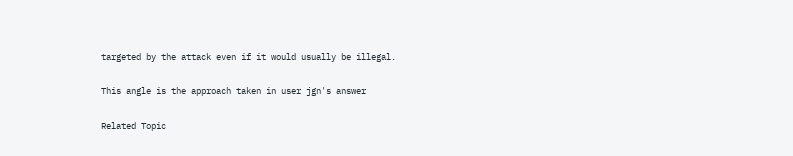targeted by the attack even if it would usually be illegal.

This angle is the approach taken in user jgn's answer

Related Topic